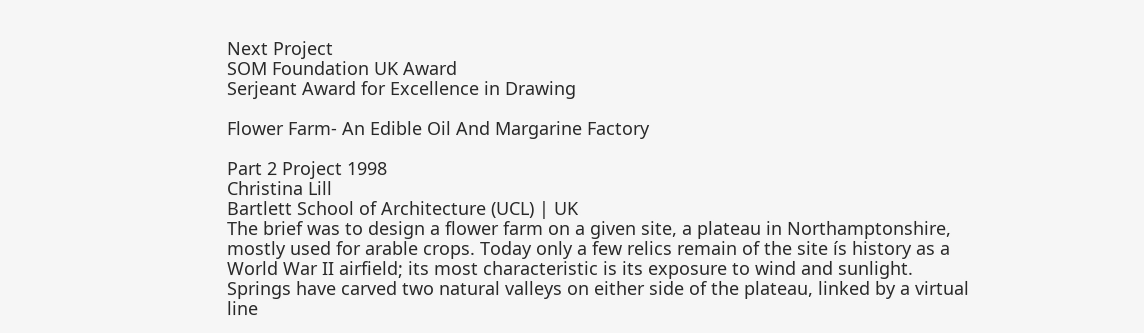Next Project
SOM Foundation UK Award
Serjeant Award for Excellence in Drawing

Flower Farm- An Edible Oil And Margarine Factory

Part 2 Project 1998
Christina Lill
Bartlett School of Architecture (UCL) | UK
The brief was to design a flower farm on a given site, a plateau in Northamptonshire, mostly used for arable crops. Today only a few relics remain of the site ís history as a World War II airfield; its most characteristic is its exposure to wind and sunlight. Springs have carved two natural valleys on either side of the plateau, linked by a virtual line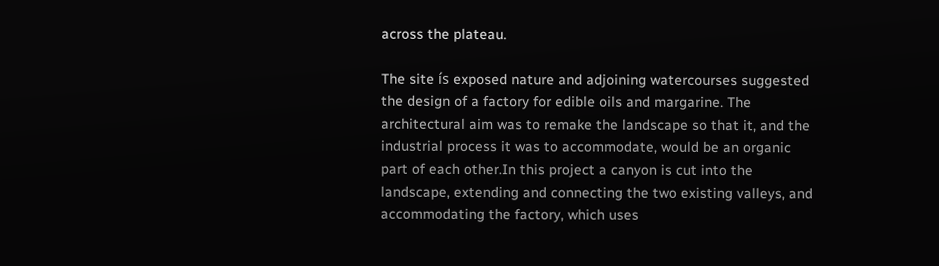across the plateau.

The site ís exposed nature and adjoining watercourses suggested the design of a factory for edible oils and margarine. The architectural aim was to remake the landscape so that it, and the industrial process it was to accommodate, would be an organic part of each other.In this project a canyon is cut into the landscape, extending and connecting the two existing valleys, and accommodating the factory, which uses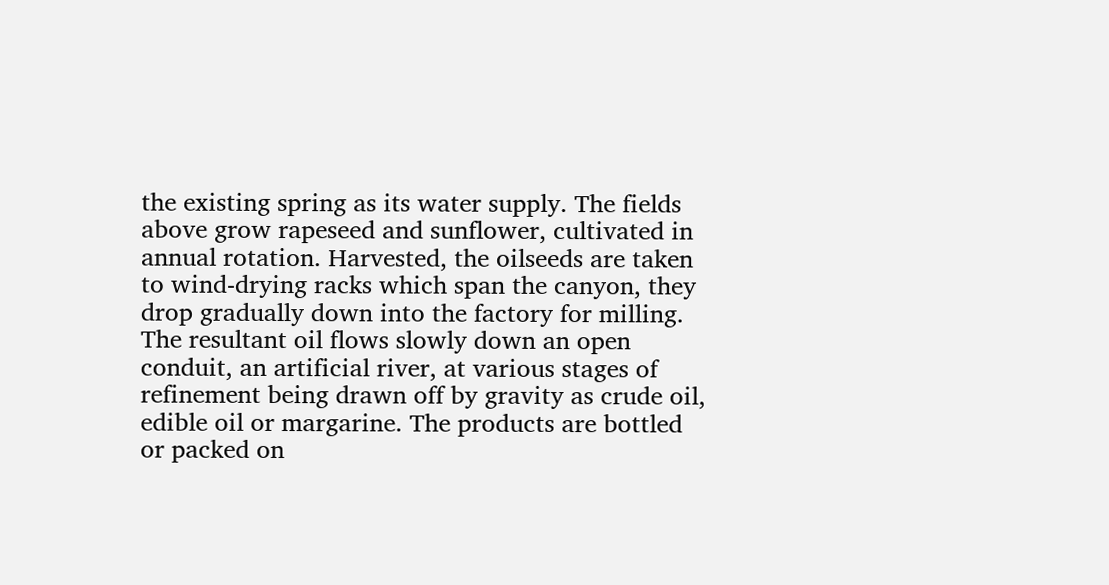the existing spring as its water supply. The fields above grow rapeseed and sunflower, cultivated in annual rotation. Harvested, the oilseeds are taken to wind-drying racks which span the canyon, they drop gradually down into the factory for milling. The resultant oil flows slowly down an open conduit, an artificial river, at various stages of refinement being drawn off by gravity as crude oil, edible oil or margarine. The products are bottled or packed on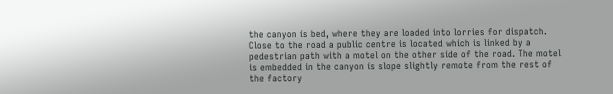the canyon ís bed, where they are loaded into lorries for dispatch. Close to the road a public centre is located which is linked by a pedestrian path with a motel on the other side of the road. The motel is embedded in the canyon ís slope slightly remote from the rest of the factory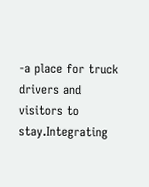-a place for truck drivers and visitors to stay.Integrating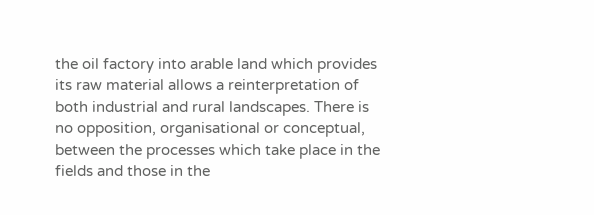the oil factory into arable land which provides its raw material allows a reinterpretation of both industrial and rural landscapes. There is no opposition, organisational or conceptual, between the processes which take place in the fields and those in the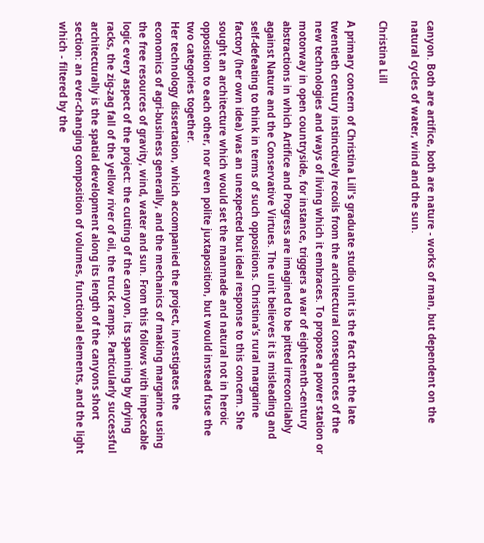canyon. Both are artifice, both are nature - works of man, but dependent on the natural cycles of water, wind and the sun.

Christina Lill

A primary concern of Christina Lill's graduate studio unit is the fact that the late twentieth century instinctively recoils from the architectural consequences of the new technologies and ways of living which it embraces. To propose a power station or motorway in open countryside, for instance, triggers a war of eighteenth-century abstractions in which Artifice and Progress are imagined to be pitted irreconcilably against Nature and the Conservative Virtues. The unit believes it is misleading and self-defeating to think in terms of such oppositions. Christina’s rural margarine factory (her own idea) was an unexpected but ideal response to this concern. She sought an architecture which would set the manmade and natural not in heroic opposition to each other, nor even polite juxtaposition, but would instead fuse the two categories together.
Her technology dissertation, which accompanied the project, investigates the economics of agri-business generally, and the mechanics of making margarine using the free resources of gravity, wind, water and sun. From this follows with impeccable logic every aspect of the project: the cutting of the canyon, its spanning by drying racks, the zig-zag fall of the yellow river of oil, the truck ramps. Particularly successful architecturally is the spatial development along its length of the canyons short section: an ever-changing composition of volumes, functional elements, and the light which - filtered by the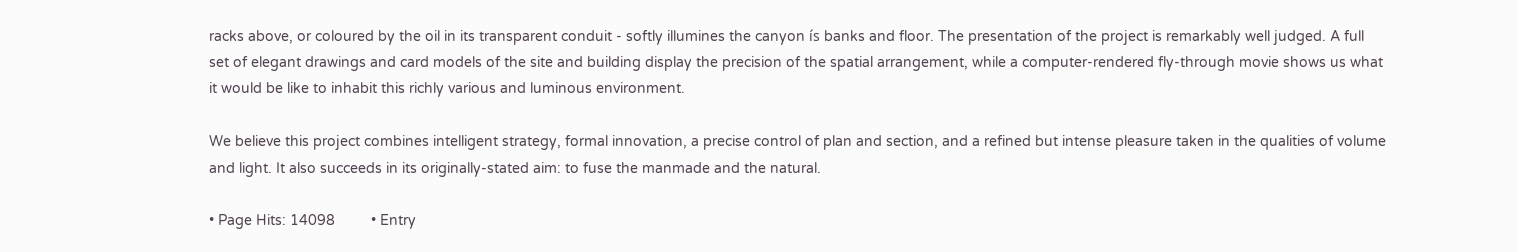racks above, or coloured by the oil in its transparent conduit - softly illumines the canyon ís banks and floor. The presentation of the project is remarkably well judged. A full set of elegant drawings and card models of the site and building display the precision of the spatial arrangement, while a computer-rendered fly-through movie shows us what it would be like to inhabit this richly various and luminous environment.

We believe this project combines intelligent strategy, formal innovation, a precise control of plan and section, and a refined but intense pleasure taken in the qualities of volume and light. It also succeeds in its originally-stated aim: to fuse the manmade and the natural.

• Page Hits: 14098         • Entry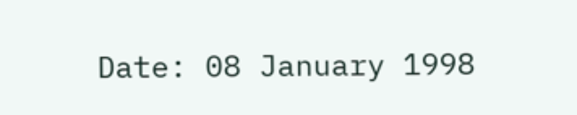Date: 08 January 1998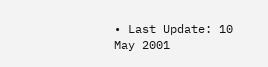• Last Update: 10 May 2001